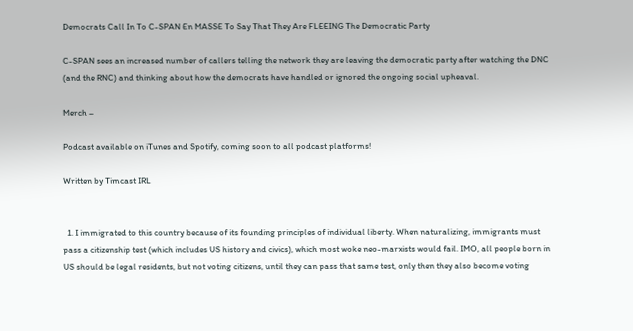Democrats Call In To C-SPAN En MASSE To Say That They Are FLEEING The Democratic Party

C-SPAN sees an increased number of callers telling the network they are leaving the democratic party after watching the DNC (and the RNC) and thinking about how the democrats have handled or ignored the ongoing social upheaval.

Merch –

Podcast available on iTunes and Spotify, coming soon to all podcast platforms!

Written by Timcast IRL


  1. I immigrated to this country because of its founding principles of individual liberty. When naturalizing, immigrants must pass a citizenship test (which includes US history and civics), which most woke neo-marxists would fail. IMO, all people born in US should be legal residents, but not voting citizens, until they can pass that same test, only then they also become voting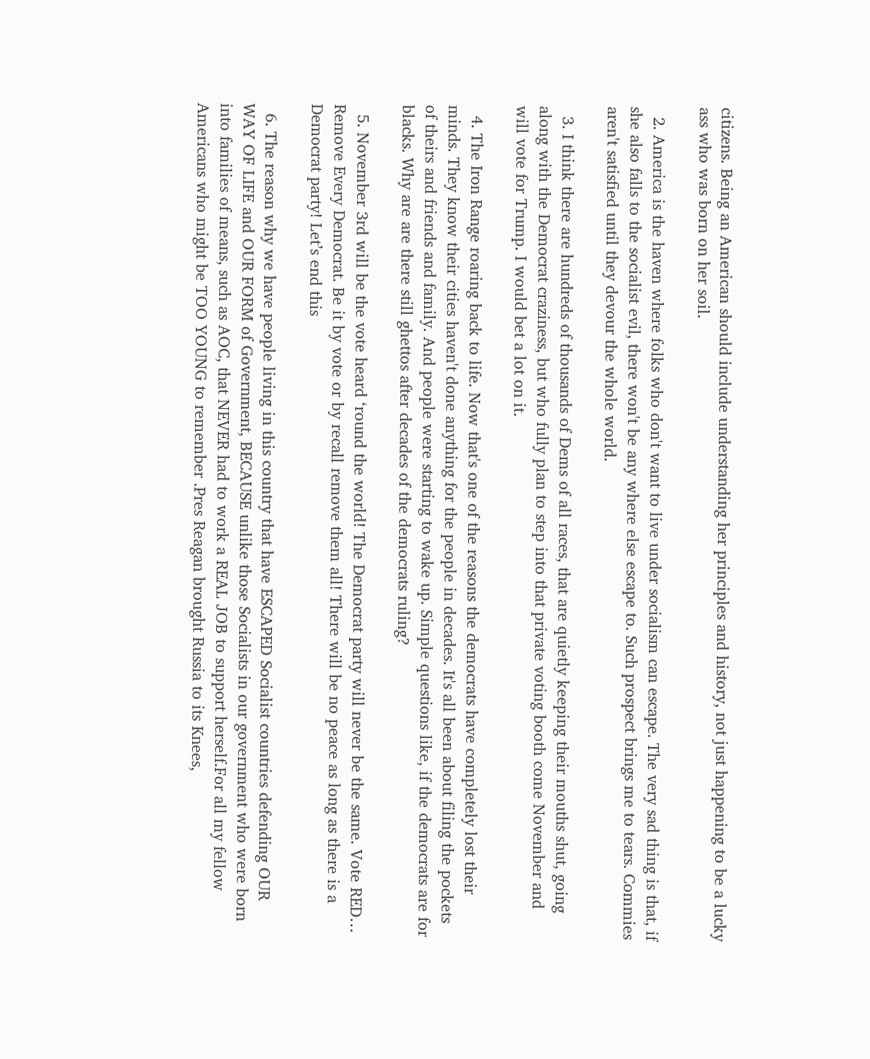citizens. Being an American should include understanding her principles and history, not just happening to be a lucky ass who was born on her soil.

  2. America is the haven where folks who don't want to live under socialism can escape. The very sad thing is that, if she also falls to the socialist evil, there won't be any where else escape to. Such prospect brings me to tears. Commies aren't satisfied until they devour the whole world.

  3. I think there are hundreds of thousands of Dems of all races, that are quietly keeping their mouths shut, going along with the Democrat craziness, but who fully plan to step into that private voting booth come November and will vote for Trump. I would bet a lot on it.

  4. The Iron Range roaring back to life. Now that's one of the reasons the democrats have completely lost their minds. They know their cities haven't done anything for the people in decades. It's all been about filing the pockets of theirs and friends and family. And people were starting to wake up. Simple questions like, if the democrats are for blacks. Why are are there still ghettos after decades of the democrats ruling?

  5. November 3rd will be the vote heard ‘round the world! The Democrat party will never be the same. Vote RED… Remove Every Democrat. Be it by vote or by recall remove them all! There will be no peace as long as there is a Democrat party! Let’s end this

  6. The reason why we have people living in this country that have ESCAPED Socialist countries defending OUR WAY OF LIFE and OUR FORM of Government, BECAUSE unlike those Socialists in our government who were born into families of means, such as AOC, that NEVER had to work a REAL JOB to support herself.For all my fellow Americans who might be TOO YOUNG to remember .Pres Reagan brought Russia to its Knees,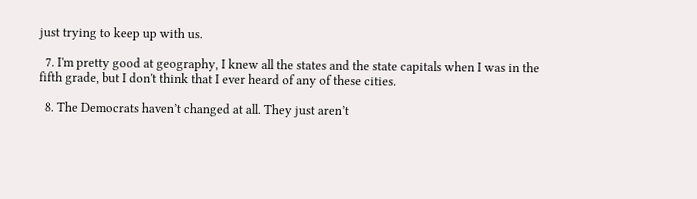just trying to keep up with us.

  7. I'm pretty good at geography, I knew all the states and the state capitals when I was in the fifth grade, but I don't think that I ever heard of any of these cities.

  8. The Democrats haven’t changed at all. They just aren’t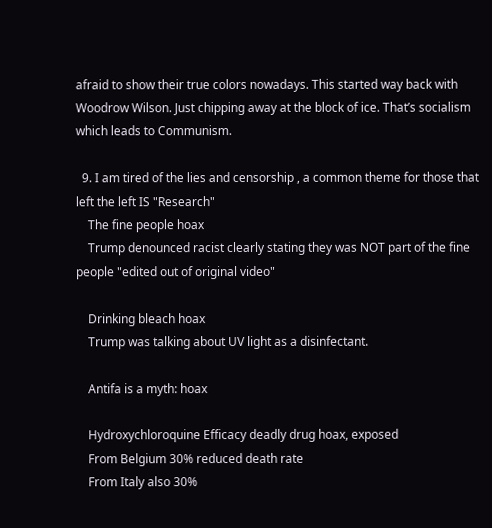afraid to show their true colors nowadays. This started way back with Woodrow Wilson. Just chipping away at the block of ice. That’s socialism which leads to Communism.

  9. I am tired of the lies and censorship , a common theme for those that left the left IS "Research"
    The fine people hoax
    Trump denounced racist clearly stating they was NOT part of the fine people "edited out of original video"

    Drinking bleach hoax
    Trump was talking about UV light as a disinfectant.

    Antifa is a myth: hoax

    Hydroxychloroquine Efficacy deadly drug hoax, exposed
    From Belgium 30% reduced death rate
    From Italy also 30%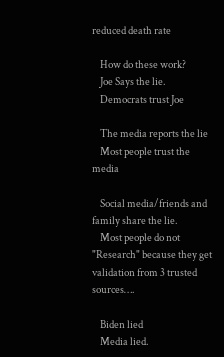reduced death rate

    How do these work?
    Joe Says the lie.
    Democrats trust Joe

    The media reports the lie
    Most people trust the media

    Social media/friends and family share the lie.
    Most people do not "Research" because they get validation from 3 trusted sources….

    Biden lied
    Media lied.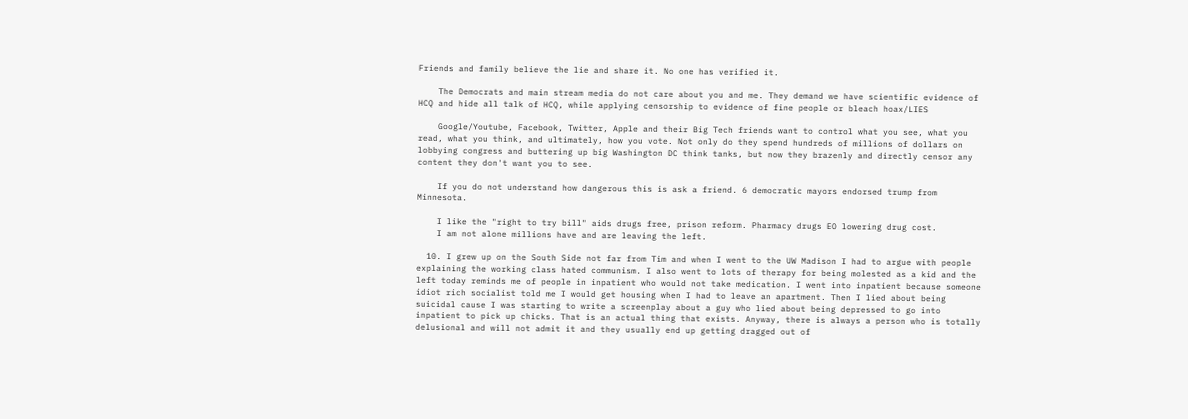Friends and family believe the lie and share it. No one has verified it.

    The Democrats and main stream media do not care about you and me. They demand we have scientific evidence of HCQ and hide all talk of HCQ, while applying censorship to evidence of fine people or bleach hoax/LIES

    Google/Youtube, Facebook, Twitter, Apple and their Big Tech friends want to control what you see, what you read, what you think, and ultimately, how you vote. Not only do they spend hundreds of millions of dollars on lobbying congress and buttering up big Washington DC think tanks, but now they brazenly and directly censor any content they don't want you to see.

    If you do not understand how dangerous this is ask a friend. 6 democratic mayors endorsed trump from Minnesota.

    I like the "right to try bill" aids drugs free, prison reform. Pharmacy drugs EO lowering drug cost.
    I am not alone millions have and are leaving the left.

  10. I grew up on the South Side not far from Tim and when I went to the UW Madison I had to argue with people explaining the working class hated communism. I also went to lots of therapy for being molested as a kid and the left today reminds me of people in inpatient who would not take medication. I went into inpatient because someone idiot rich socialist told me I would get housing when I had to leave an apartment. Then I lied about being suicidal cause I was starting to write a screenplay about a guy who lied about being depressed to go into inpatient to pick up chicks. That is an actual thing that exists. Anyway, there is always a person who is totally delusional and will not admit it and they usually end up getting dragged out of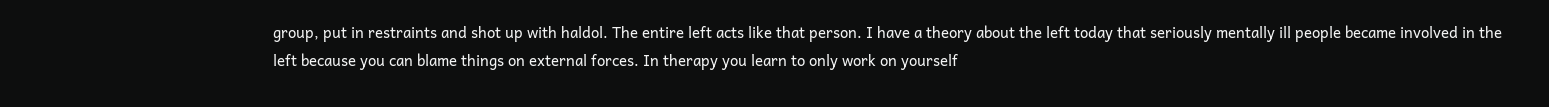group, put in restraints and shot up with haldol. The entire left acts like that person. I have a theory about the left today that seriously mentally ill people became involved in the left because you can blame things on external forces. In therapy you learn to only work on yourself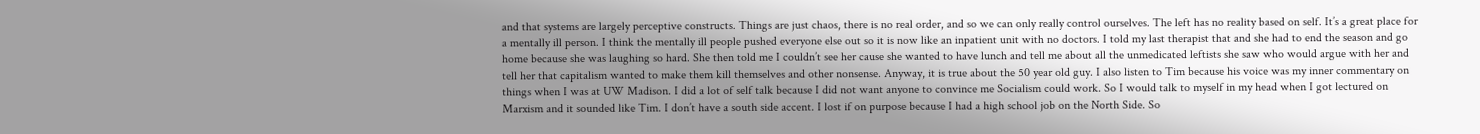and that systems are largely perceptive constructs. Things are just chaos, there is no real order, and so we can only really control ourselves. The left has no reality based on self. It’s a great place for a mentally ill person. I think the mentally ill people pushed everyone else out so it is now like an inpatient unit with no doctors. I told my last therapist that and she had to end the season and go home because she was laughing so hard. She then told me I couldn’t see her cause she wanted to have lunch and tell me about all the unmedicated leftists she saw who would argue with her and tell her that capitalism wanted to make them kill themselves and other nonsense. Anyway, it is true about the 50 year old guy. I also listen to Tim because his voice was my inner commentary on things when I was at UW Madison. I did a lot of self talk because I did not want anyone to convince me Socialism could work. So I would talk to myself in my head when I got lectured on Marxism and it sounded like Tim. I don’t have a south side accent. I lost if on purpose because I had a high school job on the North Side. So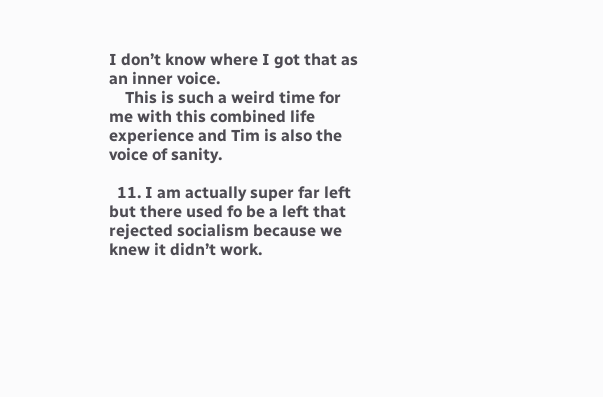I don’t know where I got that as an inner voice.
    This is such a weird time for me with this combined life experience and Tim is also the voice of sanity.

  11. I am actually super far left but there used fo be a left that rejected socialism because we knew it didn’t work.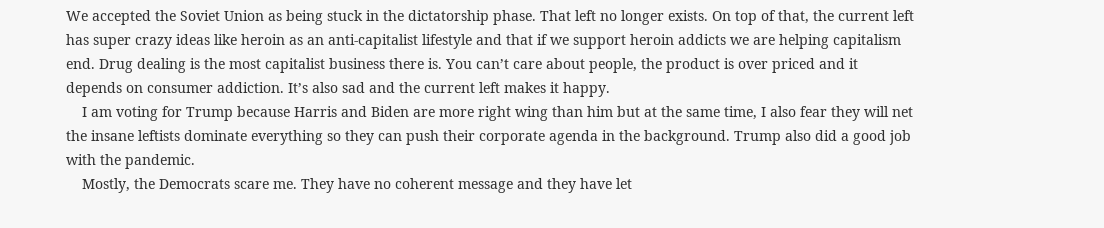We accepted the Soviet Union as being stuck in the dictatorship phase. That left no longer exists. On top of that, the current left has super crazy ideas like heroin as an anti-capitalist lifestyle and that if we support heroin addicts we are helping capitalism end. Drug dealing is the most capitalist business there is. You can’t care about people, the product is over priced and it depends on consumer addiction. It’s also sad and the current left makes it happy.
    I am voting for Trump because Harris and Biden are more right wing than him but at the same time, I also fear they will net the insane leftists dominate everything so they can push their corporate agenda in the background. Trump also did a good job with the pandemic.
    Mostly, the Democrats scare me. They have no coherent message and they have let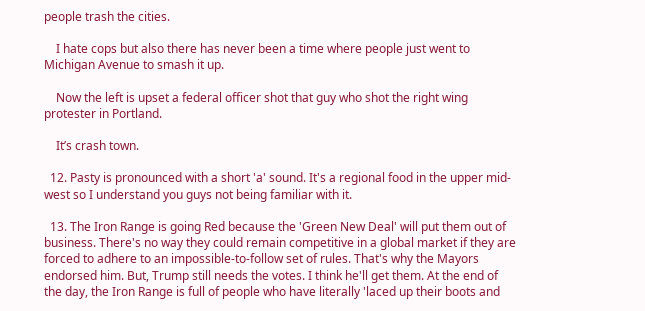people trash the cities.

    I hate cops but also there has never been a time where people just went to Michigan Avenue to smash it up.

    Now the left is upset a federal officer shot that guy who shot the right wing protester in Portland.

    It’s crash town.

  12. Pasty is pronounced with a short 'a' sound. It's a regional food in the upper mid-west so I understand you guys not being familiar with it.

  13. The Iron Range is going Red because the 'Green New Deal' will put them out of business. There's no way they could remain competitive in a global market if they are forced to adhere to an impossible-to-follow set of rules. That's why the Mayors endorsed him. But, Trump still needs the votes. I think he'll get them. At the end of the day, the Iron Range is full of people who have literally 'laced up their boots and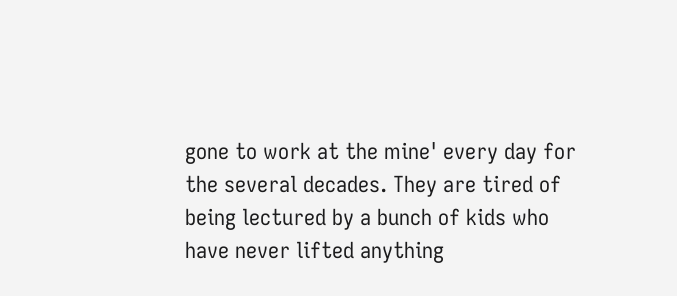gone to work at the mine' every day for the several decades. They are tired of being lectured by a bunch of kids who have never lifted anything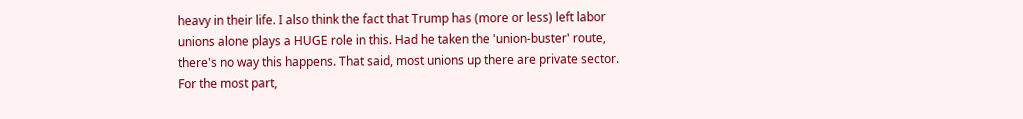heavy in their life. I also think the fact that Trump has (more or less) left labor unions alone plays a HUGE role in this. Had he taken the 'union-buster' route, there's no way this happens. That said, most unions up there are private sector. For the most part,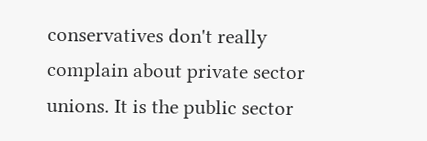conservatives don't really complain about private sector unions. It is the public sector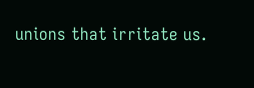unions that irritate us.